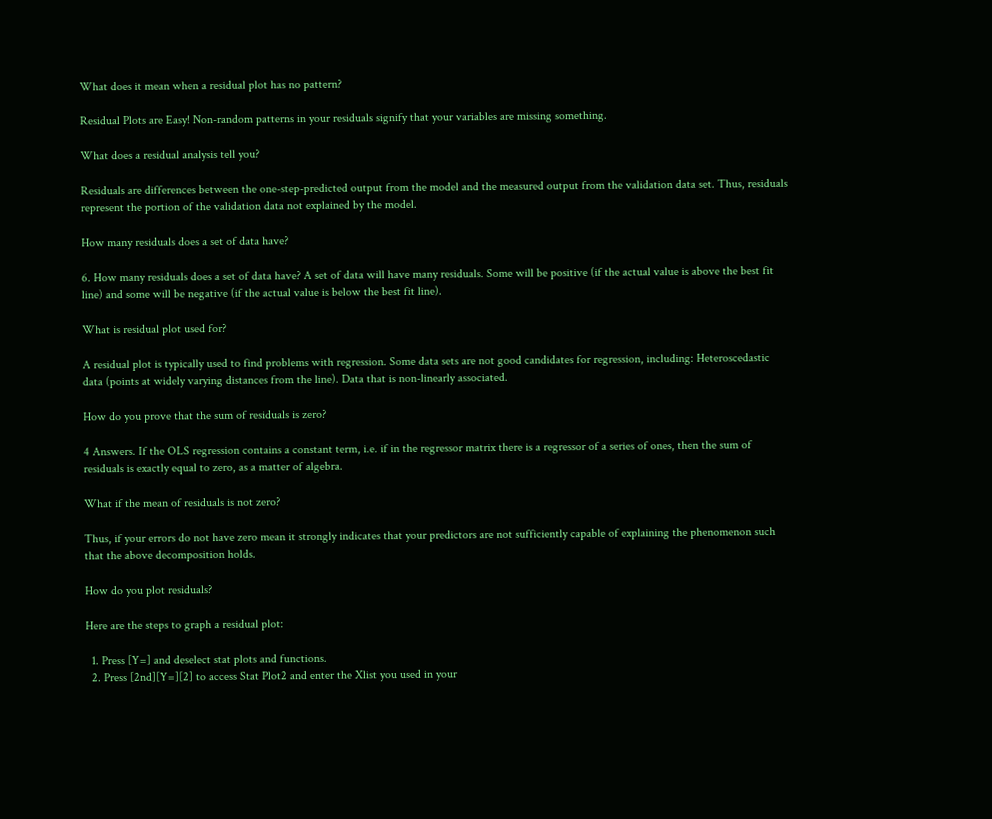What does it mean when a residual plot has no pattern?

Residual Plots are Easy! Non-random patterns in your residuals signify that your variables are missing something.

What does a residual analysis tell you?

Residuals are differences between the one-step-predicted output from the model and the measured output from the validation data set. Thus, residuals represent the portion of the validation data not explained by the model.

How many residuals does a set of data have?

6. How many residuals does a set of data have? A set of data will have many residuals. Some will be positive (if the actual value is above the best fit line) and some will be negative (if the actual value is below the best fit line).

What is residual plot used for?

A residual plot is typically used to find problems with regression. Some data sets are not good candidates for regression, including: Heteroscedastic data (points at widely varying distances from the line). Data that is non-linearly associated.

How do you prove that the sum of residuals is zero?

4 Answers. If the OLS regression contains a constant term, i.e. if in the regressor matrix there is a regressor of a series of ones, then the sum of residuals is exactly equal to zero, as a matter of algebra.

What if the mean of residuals is not zero?

Thus, if your errors do not have zero mean it strongly indicates that your predictors are not sufficiently capable of explaining the phenomenon such that the above decomposition holds.

How do you plot residuals?

Here are the steps to graph a residual plot:

  1. Press [Y=] and deselect stat plots and functions.
  2. Press [2nd][Y=][2] to access Stat Plot2 and enter the Xlist you used in your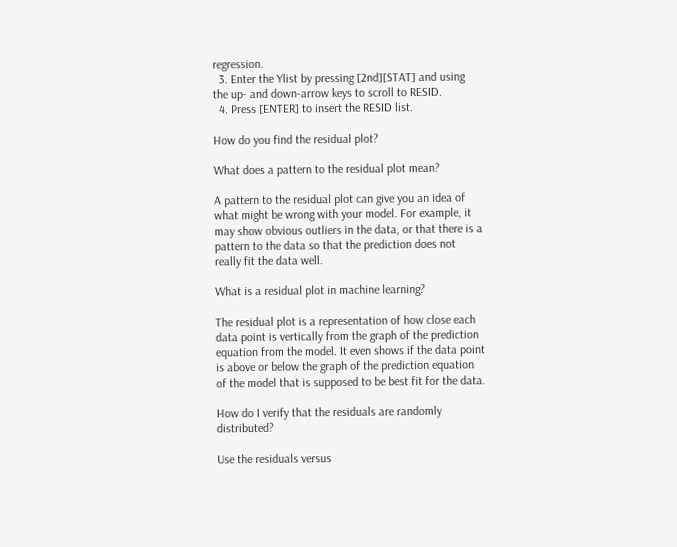regression.
  3. Enter the Ylist by pressing [2nd][STAT] and using the up- and down-arrow keys to scroll to RESID.
  4. Press [ENTER] to insert the RESID list.

How do you find the residual plot?

What does a pattern to the residual plot mean?

A pattern to the residual plot can give you an idea of what might be wrong with your model. For example, it may show obvious outliers in the data, or that there is a pattern to the data so that the prediction does not really fit the data well.

What is a residual plot in machine learning?

The residual plot is a representation of how close each data point is vertically from the graph of the prediction equation from the model. It even shows if the data point is above or below the graph of the prediction equation of the model that is supposed to be best fit for the data.

How do I verify that the residuals are randomly distributed?

Use the residuals versus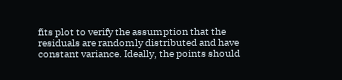fits plot to verify the assumption that the residuals are randomly distributed and have constant variance. Ideally, the points should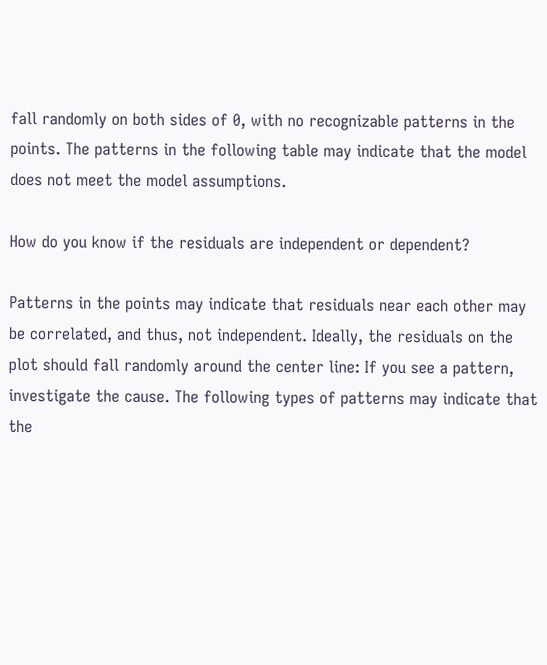fall randomly on both sides of 0, with no recognizable patterns in the points. The patterns in the following table may indicate that the model does not meet the model assumptions.

How do you know if the residuals are independent or dependent?

Patterns in the points may indicate that residuals near each other may be correlated, and thus, not independent. Ideally, the residuals on the plot should fall randomly around the center line: If you see a pattern, investigate the cause. The following types of patterns may indicate that the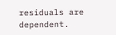residuals are dependent.